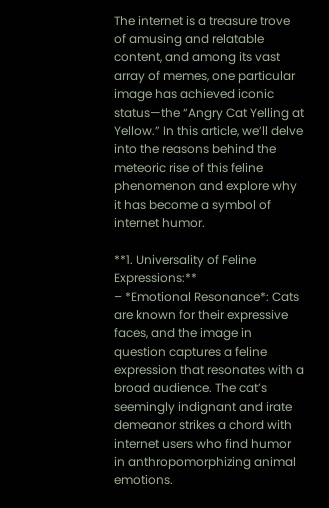The internet is a treasure trove of amusing and relatable content, and among its vast array of memes, one particular image has achieved iconic status—the “Angry Cat Yelling at Yellow.” In this article, we’ll delve into the reasons behind the meteoric rise of this feline phenomenon and explore why it has become a symbol of internet humor.

**1. Universality of Feline Expressions:**
– *Emotional Resonance*: Cats are known for their expressive faces, and the image in question captures a feline expression that resonates with a broad audience. The cat’s seemingly indignant and irate demeanor strikes a chord with internet users who find humor in anthropomorphizing animal emotions.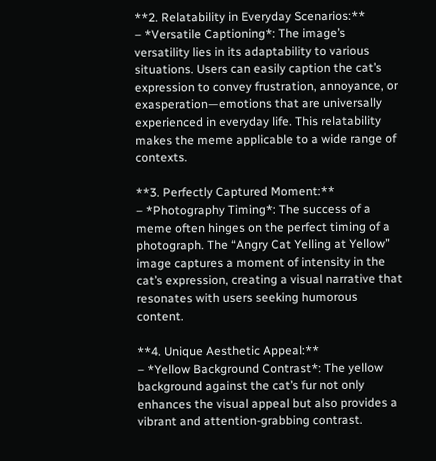**2. Relatability in Everyday Scenarios:**
– *Versatile Captioning*: The image’s versatility lies in its adaptability to various situations. Users can easily caption the cat’s expression to convey frustration, annoyance, or exasperation—emotions that are universally experienced in everyday life. This relatability makes the meme applicable to a wide range of contexts.

**3. Perfectly Captured Moment:**
– *Photography Timing*: The success of a meme often hinges on the perfect timing of a photograph. The “Angry Cat Yelling at Yellow” image captures a moment of intensity in the cat’s expression, creating a visual narrative that resonates with users seeking humorous content.

**4. Unique Aesthetic Appeal:**
– *Yellow Background Contrast*: The yellow background against the cat’s fur not only enhances the visual appeal but also provides a vibrant and attention-grabbing contrast.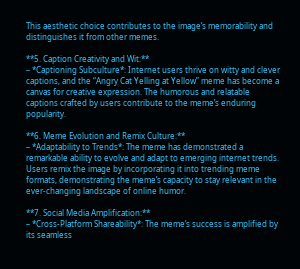This aesthetic choice contributes to the image’s memorability and distinguishes it from other memes.

**5. Caption Creativity and Wit:**
– *Captioning Subculture*: Internet users thrive on witty and clever captions, and the “Angry Cat Yelling at Yellow” meme has become a canvas for creative expression. The humorous and relatable captions crafted by users contribute to the meme’s enduring popularity.

**6. Meme Evolution and Remix Culture:**
– *Adaptability to Trends*: The meme has demonstrated a remarkable ability to evolve and adapt to emerging internet trends. Users remix the image by incorporating it into trending meme formats, demonstrating the meme’s capacity to stay relevant in the ever-changing landscape of online humor.

**7. Social Media Amplification:**
– *Cross-Platform Shareability*: The meme’s success is amplified by its seamless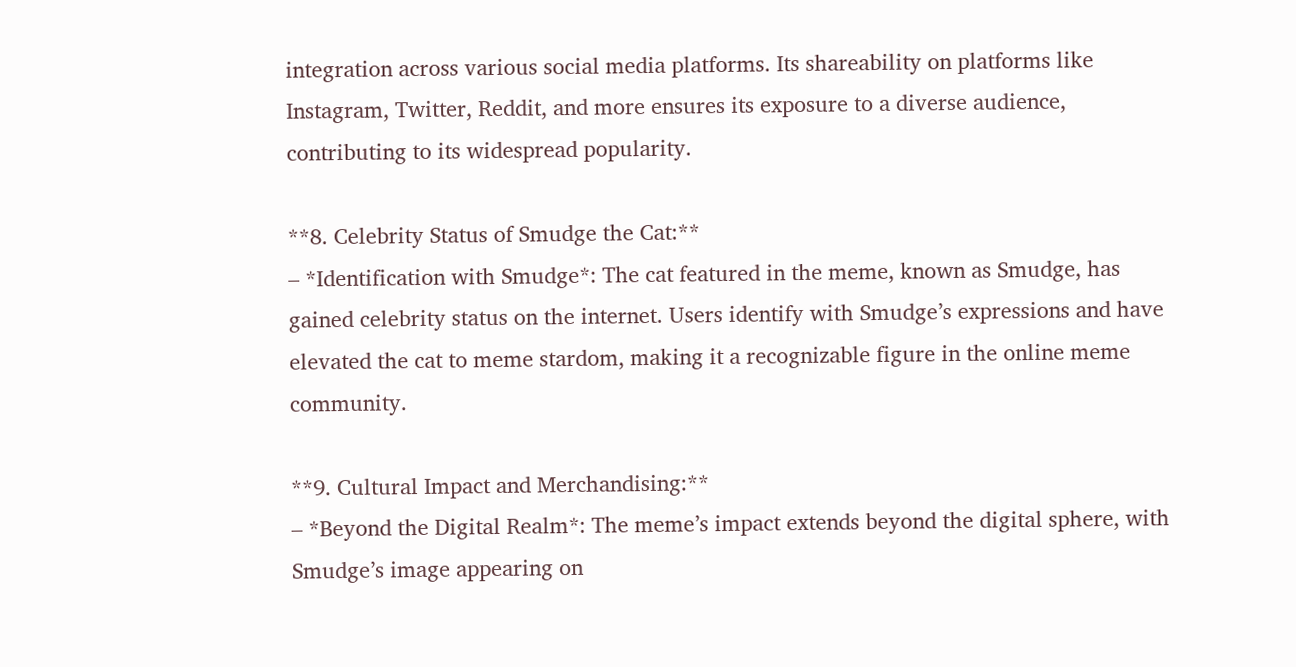integration across various social media platforms. Its shareability on platforms like Instagram, Twitter, Reddit, and more ensures its exposure to a diverse audience, contributing to its widespread popularity.

**8. Celebrity Status of Smudge the Cat:**
– *Identification with Smudge*: The cat featured in the meme, known as Smudge, has gained celebrity status on the internet. Users identify with Smudge’s expressions and have elevated the cat to meme stardom, making it a recognizable figure in the online meme community.

**9. Cultural Impact and Merchandising:**
– *Beyond the Digital Realm*: The meme’s impact extends beyond the digital sphere, with Smudge’s image appearing on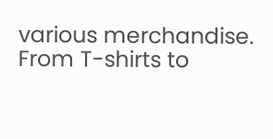various merchandise. From T-shirts to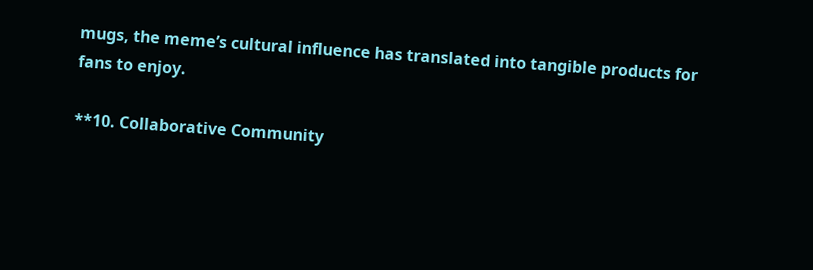mugs, the meme’s cultural influence has translated into tangible products for fans to enjoy.

**10. Collaborative Community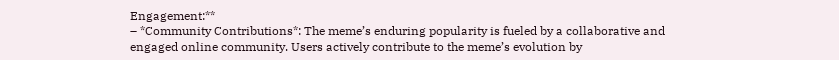Engagement:**
– *Community Contributions*: The meme’s enduring popularity is fueled by a collaborative and engaged online community. Users actively contribute to the meme’s evolution by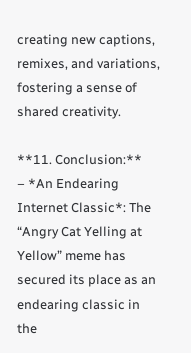creating new captions, remixes, and variations, fostering a sense of shared creativity.

**11. Conclusion:**
– *An Endearing Internet Classic*: The “Angry Cat Yelling at Yellow” meme has secured its place as an endearing classic in the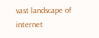vast landscape of internet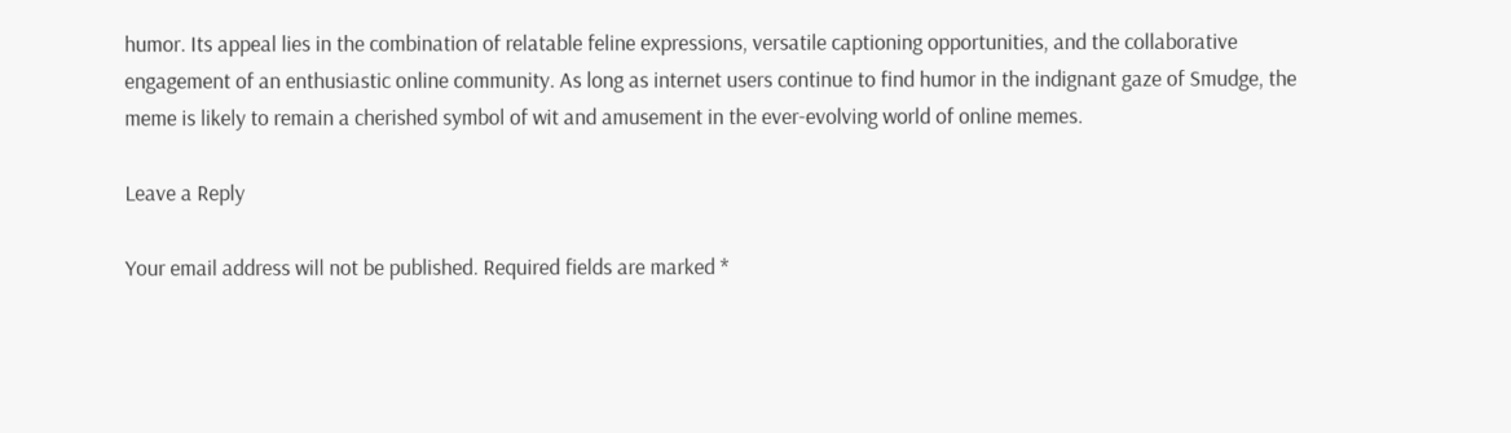humor. Its appeal lies in the combination of relatable feline expressions, versatile captioning opportunities, and the collaborative engagement of an enthusiastic online community. As long as internet users continue to find humor in the indignant gaze of Smudge, the meme is likely to remain a cherished symbol of wit and amusement in the ever-evolving world of online memes.

Leave a Reply

Your email address will not be published. Required fields are marked *